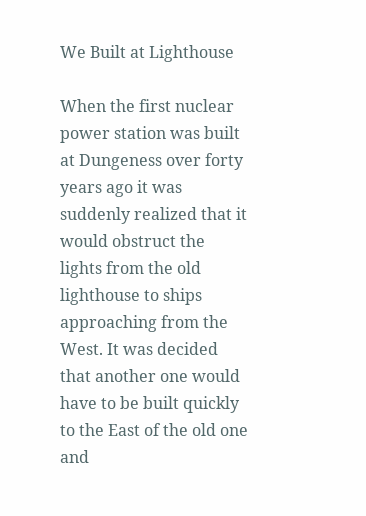We Built at Lighthouse

When the first nuclear power station was built at Dungeness over forty years ago it was suddenly realized that it would obstruct the lights from the old lighthouse to ships approaching from the West. It was decided that another one would have to be built quickly to the East of the old one and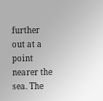further out at a point nearer the sea. The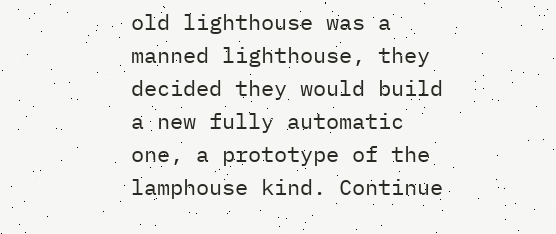old lighthouse was a manned lighthouse, they decided they would build a new fully automatic one, a prototype of the lamphouse kind. Continue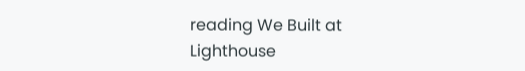reading We Built at Lighthouse